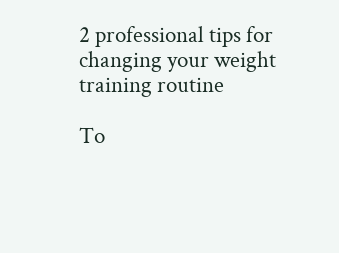2 professional tips for changing your weight training routine

To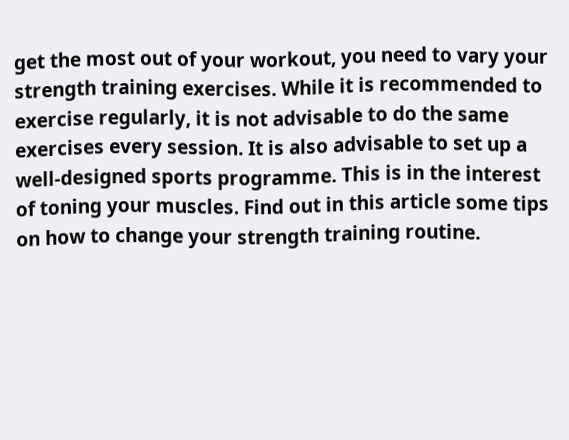get the most out of your workout, you need to vary your strength training exercises. While it is recommended to exercise regularly, it is not advisable to do the same exercises every session. It is also advisable to set up a well-designed sports programme. This is in the interest of toning your muscles. Find out in this article some tips on how to change your strength training routine.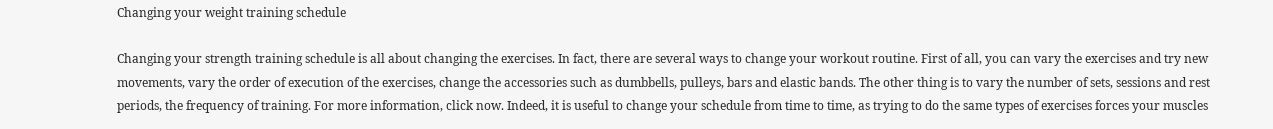Changing your weight training schedule

Changing your strength training schedule is all about changing the exercises. In fact, there are several ways to change your workout routine. First of all, you can vary the exercises and try new movements, vary the order of execution of the exercises, change the accessories such as dumbbells, pulleys, bars and elastic bands. The other thing is to vary the number of sets, sessions and rest periods, the frequency of training. For more information, click now. Indeed, it is useful to change your schedule from time to time, as trying to do the same types of exercises forces your muscles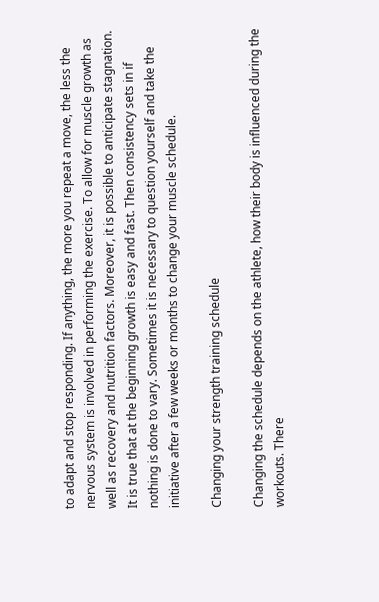to adapt and stop responding. If anything, the more you repeat a move, the less the nervous system is involved in performing the exercise. To allow for muscle growth as well as recovery and nutrition factors. Moreover, it is possible to anticipate stagnation. It is true that at the beginning growth is easy and fast. Then consistency sets in if nothing is done to vary. Sometimes it is necessary to question yourself and take the initiative after a few weeks or months to change your muscle schedule.

Changing your strength training schedule

Changing the schedule depends on the athlete, how their body is influenced during the workouts. There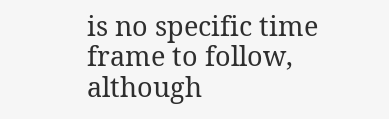is no specific time frame to follow, although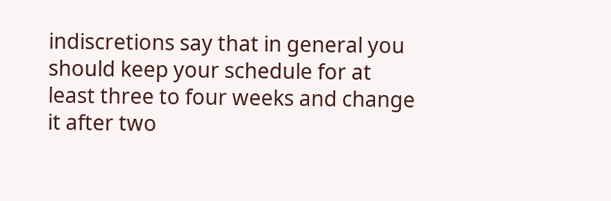indiscretions say that in general you should keep your schedule for at least three to four weeks and change it after two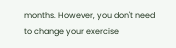months. However, you don't need to change your exercise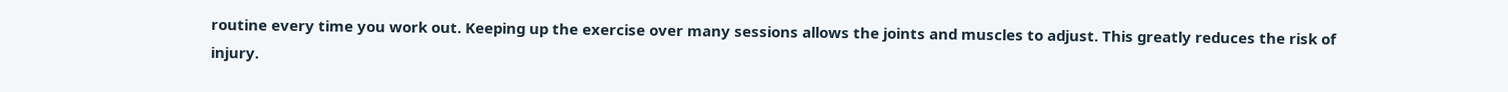routine every time you work out. Keeping up the exercise over many sessions allows the joints and muscles to adjust. This greatly reduces the risk of injury.